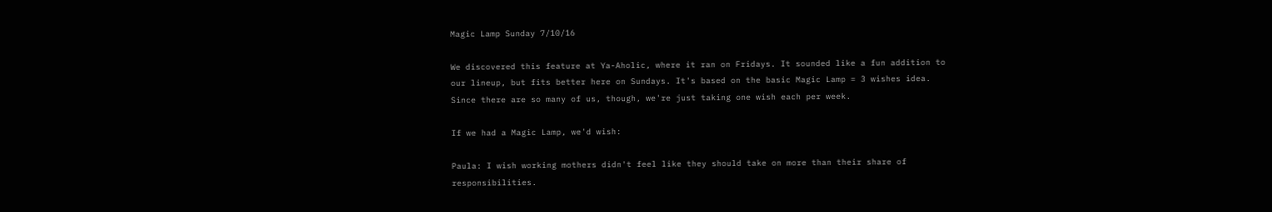Magic Lamp Sunday 7/10/16

We discovered this feature at Ya-Aholic, where it ran on Fridays. It sounded like a fun addition to our lineup, but fits better here on Sundays. It's based on the basic Magic Lamp = 3 wishes idea. Since there are so many of us, though, we're just taking one wish each per week.

If we had a Magic Lamp, we'd wish:

Paula: I wish working mothers didn't feel like they should take on more than their share of responsibilities.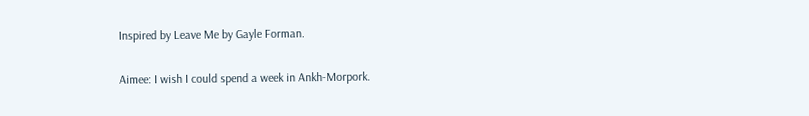Inspired by Leave Me by Gayle Forman.

Aimee: I wish I could spend a week in Ankh-Morpork.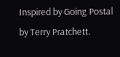Inspired by Going Postal by Terry Pratchett.